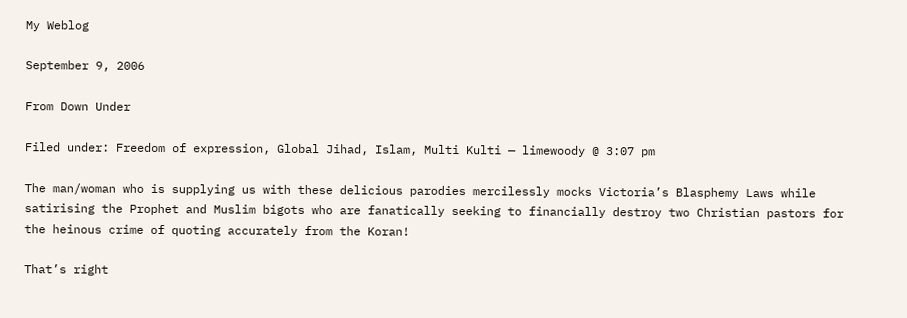My Weblog

September 9, 2006

From Down Under

Filed under: Freedom of expression, Global Jihad, Islam, Multi Kulti — limewoody @ 3:07 pm

The man/woman who is supplying us with these delicious parodies mercilessly mocks Victoria’s Blasphemy Laws while satirising the Prophet and Muslim bigots who are fanatically seeking to financially destroy two Christian pastors for the heinous crime of quoting accurately from the Koran!

That’s right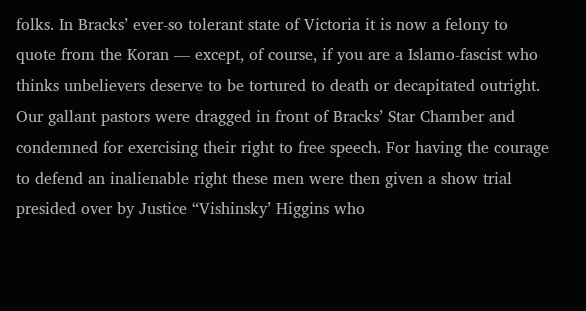folks. In Bracks’ ever-so tolerant state of Victoria it is now a felony to quote from the Koran — except, of course, if you are a Islamo-fascist who thinks unbelievers deserve to be tortured to death or decapitated outright. Our gallant pastors were dragged in front of Bracks’ Star Chamber and condemned for exercising their right to free speech. For having the courage to defend an inalienable right these men were then given a show trial presided over by Justice “Vishinsky’ Higgins who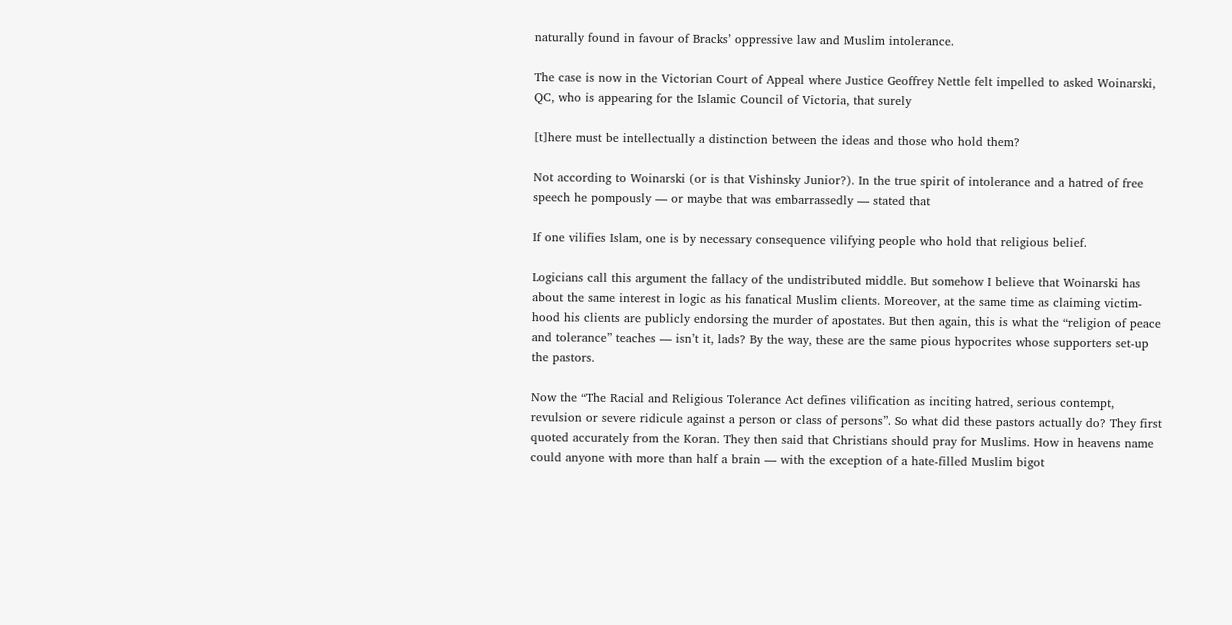naturally found in favour of Bracks’ oppressive law and Muslim intolerance.

The case is now in the Victorian Court of Appeal where Justice Geoffrey Nettle felt impelled to asked Woinarski, QC, who is appearing for the Islamic Council of Victoria, that surely

[t]here must be intellectually a distinction between the ideas and those who hold them?

Not according to Woinarski (or is that Vishinsky Junior?). In the true spirit of intolerance and a hatred of free speech he pompously — or maybe that was embarrassedly — stated that

If one vilifies Islam, one is by necessary consequence vilifying people who hold that religious belief.

Logicians call this argument the fallacy of the undistributed middle. But somehow I believe that Woinarski has about the same interest in logic as his fanatical Muslim clients. Moreover, at the same time as claiming victim-hood his clients are publicly endorsing the murder of apostates. But then again, this is what the “religion of peace and tolerance” teaches — isn’t it, lads? By the way, these are the same pious hypocrites whose supporters set-up the pastors.

Now the “The Racial and Religious Tolerance Act defines vilification as inciting hatred, serious contempt, revulsion or severe ridicule against a person or class of persons”. So what did these pastors actually do? They first quoted accurately from the Koran. They then said that Christians should pray for Muslims. How in heavens name could anyone with more than half a brain — with the exception of a hate-filled Muslim bigot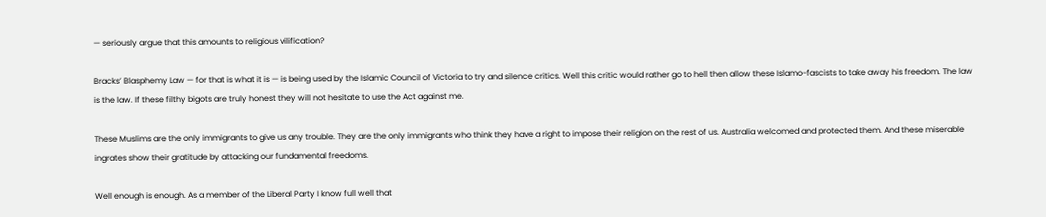— seriously argue that this amounts to religious vilification?

Bracks’ Blasphemy Law — for that is what it is — is being used by the Islamic Council of Victoria to try and silence critics. Well this critic would rather go to hell then allow these Islamo-fascists to take away his freedom. The law is the law. If these filthy bigots are truly honest they will not hesitate to use the Act against me.

These Muslims are the only immigrants to give us any trouble. They are the only immigrants who think they have a right to impose their religion on the rest of us. Australia welcomed and protected them. And these miserable ingrates show their gratitude by attacking our fundamental freedoms.

Well enough is enough. As a member of the Liberal Party I know full well that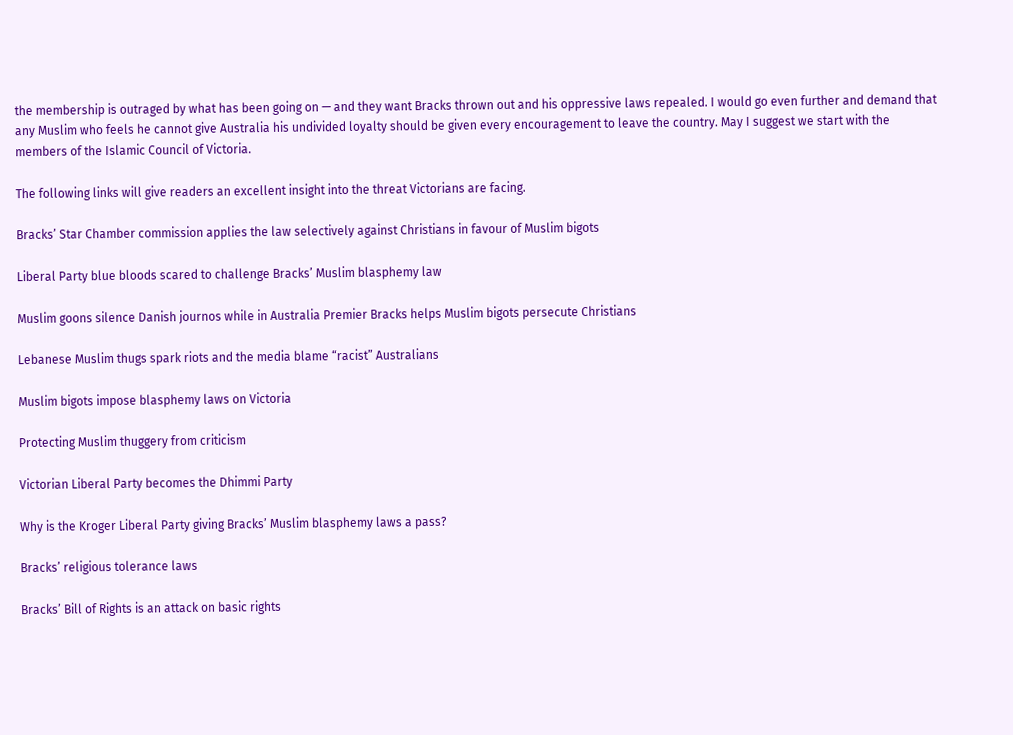the membership is outraged by what has been going on — and they want Bracks thrown out and his oppressive laws repealed. I would go even further and demand that any Muslim who feels he cannot give Australia his undivided loyalty should be given every encouragement to leave the country. May I suggest we start with the members of the Islamic Council of Victoria.

The following links will give readers an excellent insight into the threat Victorians are facing.

Bracks’ Star Chamber commission applies the law selectively against Christians in favour of Muslim bigots

Liberal Party blue bloods scared to challenge Bracks’ Muslim blasphemy law

Muslim goons silence Danish journos while in Australia Premier Bracks helps Muslim bigots persecute Christians

Lebanese Muslim thugs spark riots and the media blame “racist” Australians

Muslim bigots impose blasphemy laws on Victoria

Protecting Muslim thuggery from criticism

Victorian Liberal Party becomes the Dhimmi Party

Why is the Kroger Liberal Party giving Bracks’ Muslim blasphemy laws a pass?

Bracks’ religious tolerance laws

Bracks’ Bill of Rights is an attack on basic rights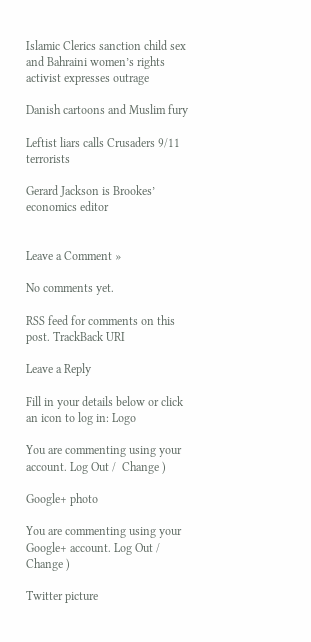Islamic Clerics sanction child sex and Bahraini women’s rights activist expresses outrage

Danish cartoons and Muslim fury

Leftist liars calls Crusaders 9/11 terrorists

Gerard Jackson is Brookes’ economics editor


Leave a Comment »

No comments yet.

RSS feed for comments on this post. TrackBack URI

Leave a Reply

Fill in your details below or click an icon to log in: Logo

You are commenting using your account. Log Out /  Change )

Google+ photo

You are commenting using your Google+ account. Log Out /  Change )

Twitter picture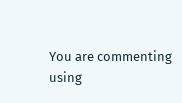You are commenting using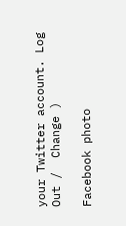your Twitter account. Log Out /  Change )

Facebook photo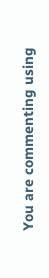You are commenting using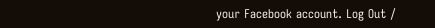your Facebook account. Log Out /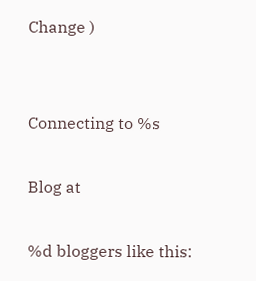Change )


Connecting to %s

Blog at

%d bloggers like this: